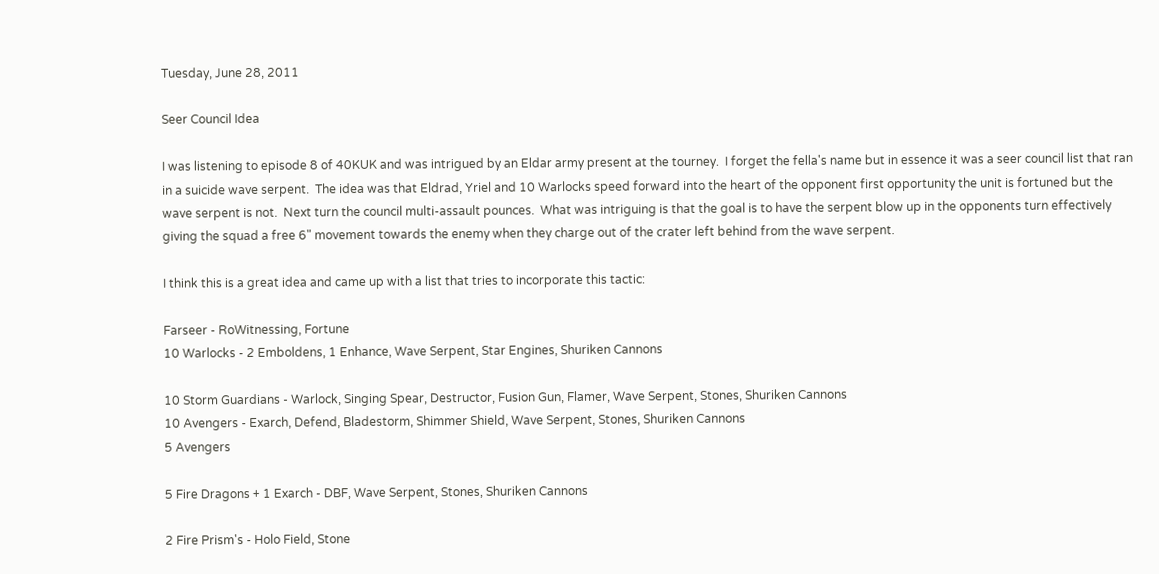Tuesday, June 28, 2011

Seer Council Idea

I was listening to episode 8 of 40KUK and was intrigued by an Eldar army present at the tourney.  I forget the fella's name but in essence it was a seer council list that ran in a suicide wave serpent.  The idea was that Eldrad, Yriel and 10 Warlocks speed forward into the heart of the opponent first opportunity the unit is fortuned but the wave serpent is not.  Next turn the council multi-assault pounces.  What was intriguing is that the goal is to have the serpent blow up in the opponents turn effectively giving the squad a free 6" movement towards the enemy when they charge out of the crater left behind from the wave serpent.

I think this is a great idea and came up with a list that tries to incorporate this tactic:

Farseer - RoWitnessing, Fortune
10 Warlocks - 2 Emboldens, 1 Enhance, Wave Serpent, Star Engines, Shuriken Cannons

10 Storm Guardians - Warlock, Singing Spear, Destructor, Fusion Gun, Flamer, Wave Serpent, Stones, Shuriken Cannons
10 Avengers - Exarch, Defend, Bladestorm, Shimmer Shield, Wave Serpent, Stones, Shuriken Cannons
5 Avengers

5 Fire Dragons + 1 Exarch - DBF, Wave Serpent, Stones, Shuriken Cannons

2 Fire Prism's - Holo Field, Stone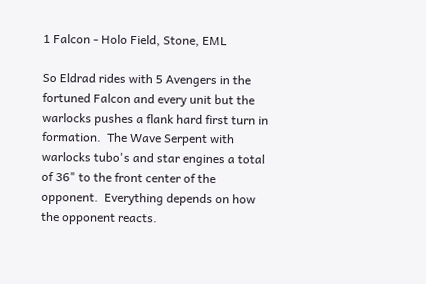1 Falcon - Holo Field, Stone, EML

So Eldrad rides with 5 Avengers in the fortuned Falcon and every unit but the warlocks pushes a flank hard first turn in formation.  The Wave Serpent with warlocks tubo's and star engines a total of 36" to the front center of the opponent.  Everything depends on how the opponent reacts.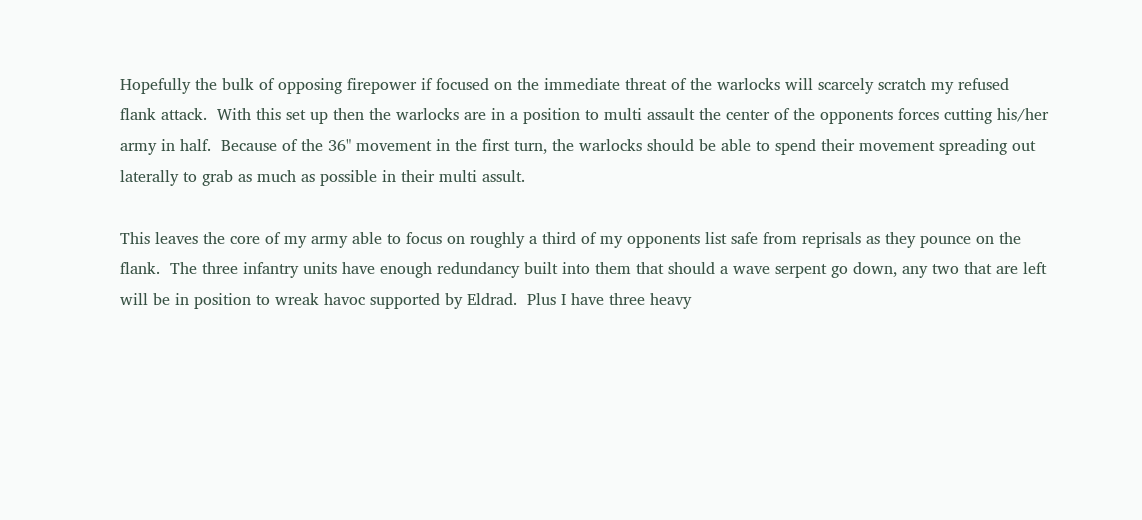Hopefully the bulk of opposing firepower if focused on the immediate threat of the warlocks will scarcely scratch my refused flank attack.  With this set up then the warlocks are in a position to multi assault the center of the opponents forces cutting his/her army in half.  Because of the 36" movement in the first turn, the warlocks should be able to spend their movement spreading out laterally to grab as much as possible in their multi assult.

This leaves the core of my army able to focus on roughly a third of my opponents list safe from reprisals as they pounce on the flank.  The three infantry units have enough redundancy built into them that should a wave serpent go down, any two that are left will be in position to wreak havoc supported by Eldrad.  Plus I have three heavy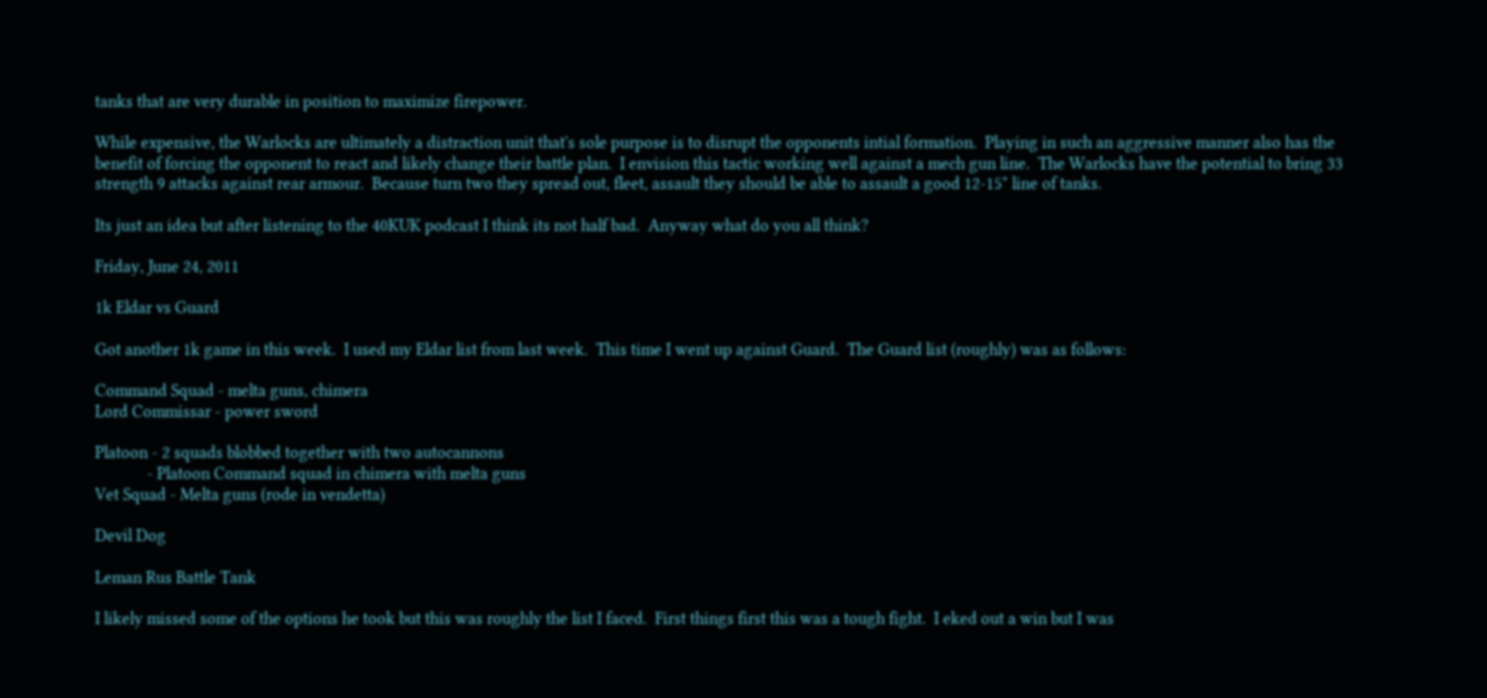tanks that are very durable in position to maximize firepower.

While expensive, the Warlocks are ultimately a distraction unit that's sole purpose is to disrupt the opponents intial formation.  Playing in such an aggressive manner also has the benefit of forcing the opponent to react and likely change their battle plan.  I envision this tactic working well against a mech gun line.  The Warlocks have the potential to bring 33 strength 9 attacks against rear armour.  Because turn two they spread out, fleet, assault they should be able to assault a good 12-15" line of tanks.

Its just an idea but after listening to the 40KUK podcast I think its not half bad.  Anyway what do you all think?

Friday, June 24, 2011

1k Eldar vs Guard

Got another 1k game in this week.  I used my Eldar list from last week.  This time I went up against Guard.  The Guard list (roughly) was as follows:

Command Squad - melta guns, chimera
Lord Commissar - power sword

Platoon - 2 squads blobbed together with two autocannons
             - Platoon Command squad in chimera with melta guns
Vet Squad - Melta guns (rode in vendetta)

Devil Dog

Leman Rus Battle Tank

I likely missed some of the options he took but this was roughly the list I faced.  First things first this was a tough fight.  I eked out a win but I was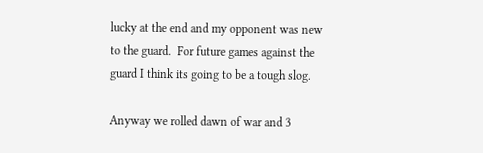lucky at the end and my opponent was new to the guard.  For future games against the guard I think its going to be a tough slog.

Anyway we rolled dawn of war and 3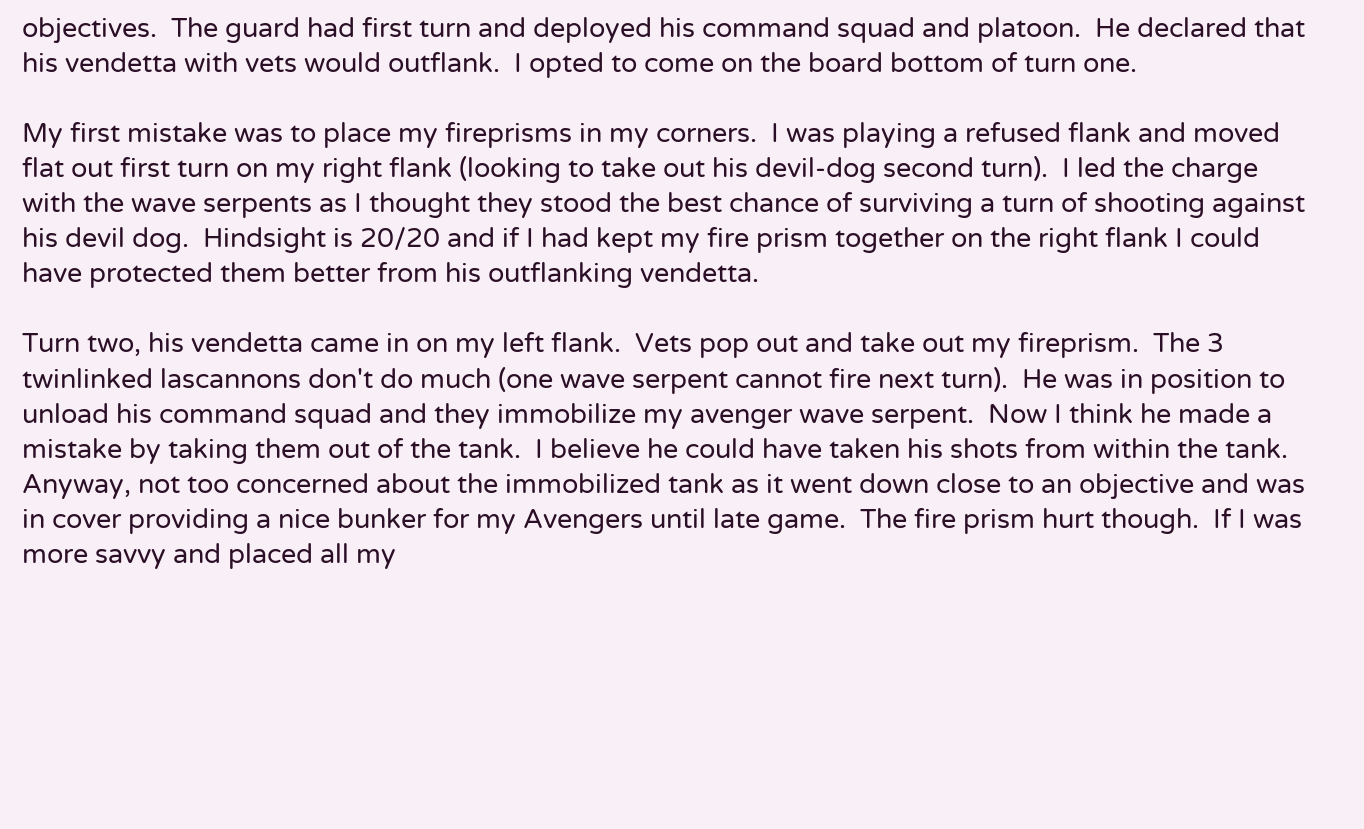objectives.  The guard had first turn and deployed his command squad and platoon.  He declared that his vendetta with vets would outflank.  I opted to come on the board bottom of turn one.

My first mistake was to place my fireprisms in my corners.  I was playing a refused flank and moved flat out first turn on my right flank (looking to take out his devil-dog second turn).  I led the charge with the wave serpents as I thought they stood the best chance of surviving a turn of shooting against his devil dog.  Hindsight is 20/20 and if I had kept my fire prism together on the right flank I could have protected them better from his outflanking vendetta.

Turn two, his vendetta came in on my left flank.  Vets pop out and take out my fireprism.  The 3 twinlinked lascannons don't do much (one wave serpent cannot fire next turn).  He was in position to unload his command squad and they immobilize my avenger wave serpent.  Now I think he made a mistake by taking them out of the tank.  I believe he could have taken his shots from within the tank.  Anyway, not too concerned about the immobilized tank as it went down close to an objective and was in cover providing a nice bunker for my Avengers until late game.  The fire prism hurt though.  If I was more savvy and placed all my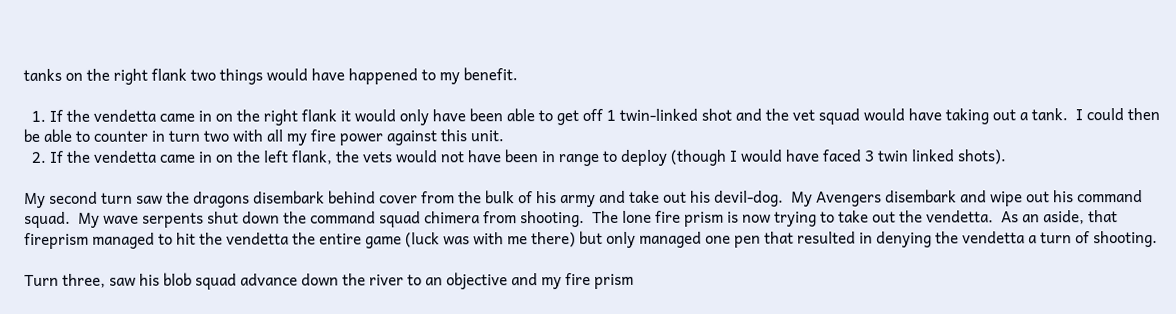tanks on the right flank two things would have happened to my benefit.

  1. If the vendetta came in on the right flank it would only have been able to get off 1 twin-linked shot and the vet squad would have taking out a tank.  I could then be able to counter in turn two with all my fire power against this unit.
  2. If the vendetta came in on the left flank, the vets would not have been in range to deploy (though I would have faced 3 twin linked shots).

My second turn saw the dragons disembark behind cover from the bulk of his army and take out his devil-dog.  My Avengers disembark and wipe out his command squad.  My wave serpents shut down the command squad chimera from shooting.  The lone fire prism is now trying to take out the vendetta.  As an aside, that fireprism managed to hit the vendetta the entire game (luck was with me there) but only managed one pen that resulted in denying the vendetta a turn of shooting.

Turn three, saw his blob squad advance down the river to an objective and my fire prism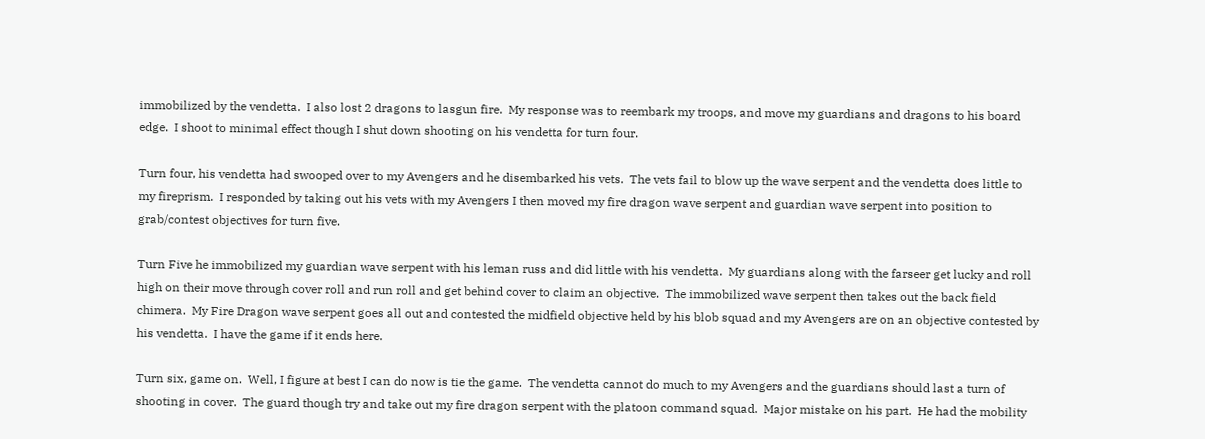immobilized by the vendetta.  I also lost 2 dragons to lasgun fire.  My response was to reembark my troops, and move my guardians and dragons to his board edge.  I shoot to minimal effect though I shut down shooting on his vendetta for turn four.

Turn four, his vendetta had swooped over to my Avengers and he disembarked his vets.  The vets fail to blow up the wave serpent and the vendetta does little to my fireprism.  I responded by taking out his vets with my Avengers I then moved my fire dragon wave serpent and guardian wave serpent into position to grab/contest objectives for turn five.

Turn Five he immobilized my guardian wave serpent with his leman russ and did little with his vendetta.  My guardians along with the farseer get lucky and roll high on their move through cover roll and run roll and get behind cover to claim an objective.  The immobilized wave serpent then takes out the back field chimera.  My Fire Dragon wave serpent goes all out and contested the midfield objective held by his blob squad and my Avengers are on an objective contested by his vendetta.  I have the game if it ends here.

Turn six, game on.  Well, I figure at best I can do now is tie the game.  The vendetta cannot do much to my Avengers and the guardians should last a turn of shooting in cover.  The guard though try and take out my fire dragon serpent with the platoon command squad.  Major mistake on his part.  He had the mobility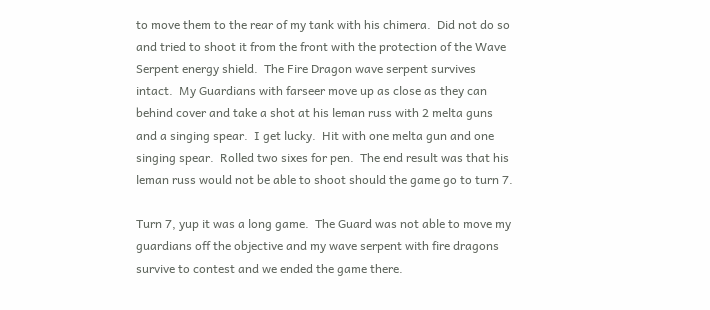to move them to the rear of my tank with his chimera.  Did not do so and tried to shoot it from the front with the protection of the Wave Serpent energy shield.  The Fire Dragon wave serpent survives intact.  My Guardians with farseer move up as close as they can behind cover and take a shot at his leman russ with 2 melta guns and a singing spear.  I get lucky.  Hit with one melta gun and one singing spear.  Rolled two sixes for pen.  The end result was that his leman russ would not be able to shoot should the game go to turn 7.

Turn 7, yup it was a long game.  The Guard was not able to move my guardians off the objective and my wave serpent with fire dragons survive to contest and we ended the game there.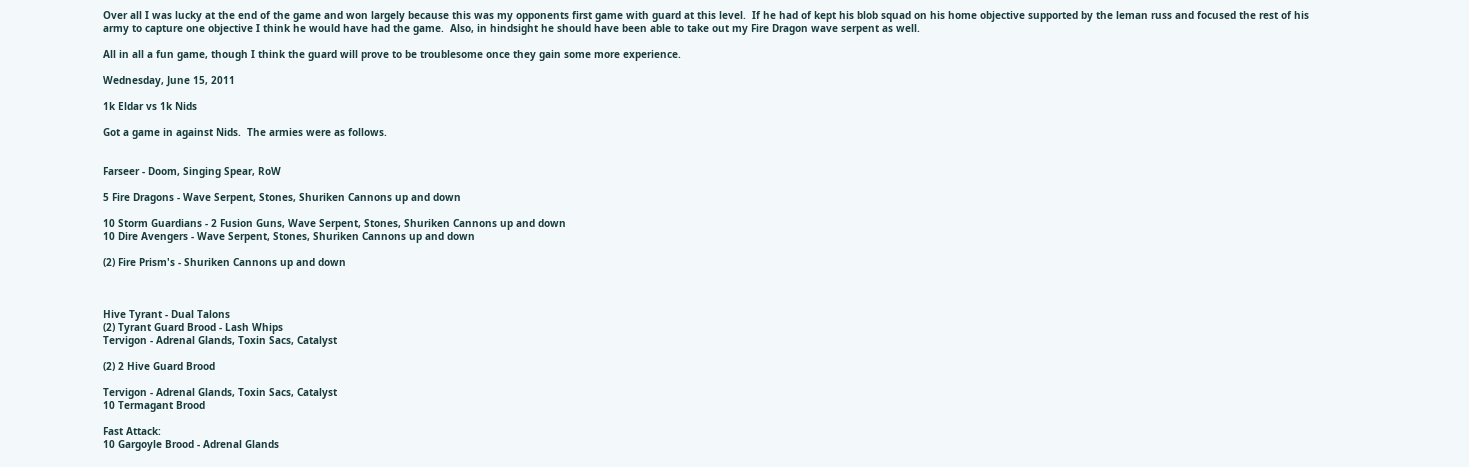Over all I was lucky at the end of the game and won largely because this was my opponents first game with guard at this level.  If he had of kept his blob squad on his home objective supported by the leman russ and focused the rest of his army to capture one objective I think he would have had the game.  Also, in hindsight he should have been able to take out my Fire Dragon wave serpent as well.

All in all a fun game, though I think the guard will prove to be troublesome once they gain some more experience.

Wednesday, June 15, 2011

1k Eldar vs 1k Nids

Got a game in against Nids.  The armies were as follows.


Farseer - Doom, Singing Spear, RoW

5 Fire Dragons - Wave Serpent, Stones, Shuriken Cannons up and down

10 Storm Guardians - 2 Fusion Guns, Wave Serpent, Stones, Shuriken Cannons up and down
10 Dire Avengers - Wave Serpent, Stones, Shuriken Cannons up and down

(2) Fire Prism's - Shuriken Cannons up and down



Hive Tyrant - Dual Talons
(2) Tyrant Guard Brood - Lash Whips
Tervigon - Adrenal Glands, Toxin Sacs, Catalyst

(2) 2 Hive Guard Brood

Tervigon - Adrenal Glands, Toxin Sacs, Catalyst
10 Termagant Brood

Fast Attack:
10 Gargoyle Brood - Adrenal Glands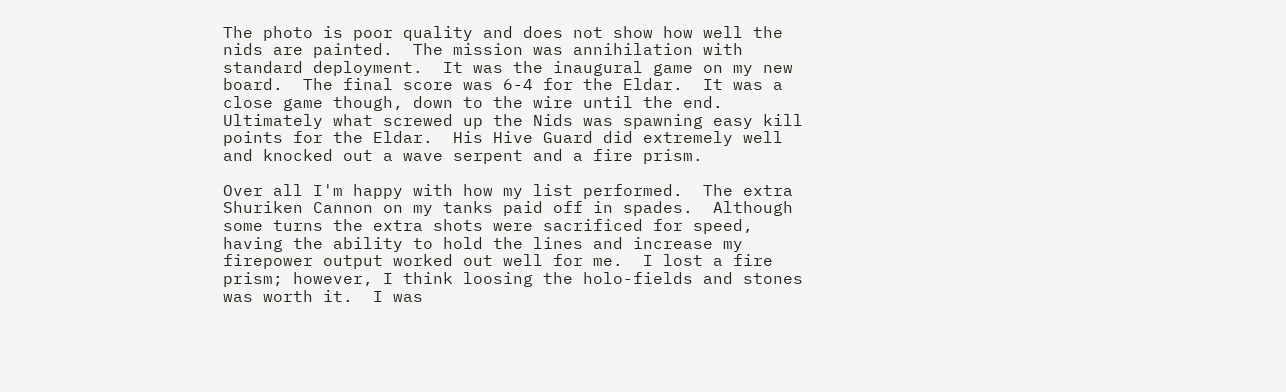The photo is poor quality and does not show how well the nids are painted.  The mission was annihilation with standard deployment.  It was the inaugural game on my new board.  The final score was 6-4 for the Eldar.  It was a close game though, down to the wire until the end.  Ultimately what screwed up the Nids was spawning easy kill points for the Eldar.  His Hive Guard did extremely well and knocked out a wave serpent and a fire prism.

Over all I'm happy with how my list performed.  The extra Shuriken Cannon on my tanks paid off in spades.  Although some turns the extra shots were sacrificed for speed, having the ability to hold the lines and increase my firepower output worked out well for me.  I lost a fire prism; however, I think loosing the holo-fields and stones was worth it.  I was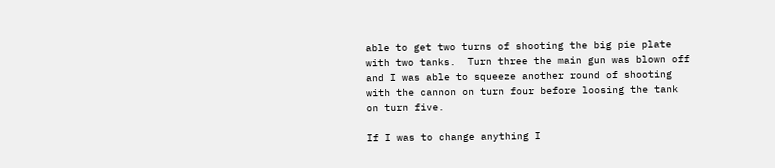able to get two turns of shooting the big pie plate with two tanks.  Turn three the main gun was blown off and I was able to squeeze another round of shooting with the cannon on turn four before loosing the tank on turn five.

If I was to change anything I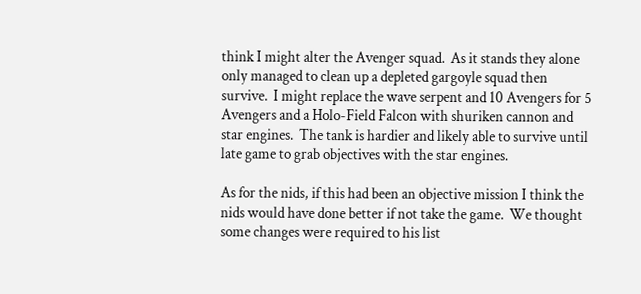think I might alter the Avenger squad.  As it stands they alone only managed to clean up a depleted gargoyle squad then survive.  I might replace the wave serpent and 10 Avengers for 5 Avengers and a Holo-Field Falcon with shuriken cannon and star engines.  The tank is hardier and likely able to survive until late game to grab objectives with the star engines.

As for the nids, if this had been an objective mission I think the nids would have done better if not take the game.  We thought some changes were required to his list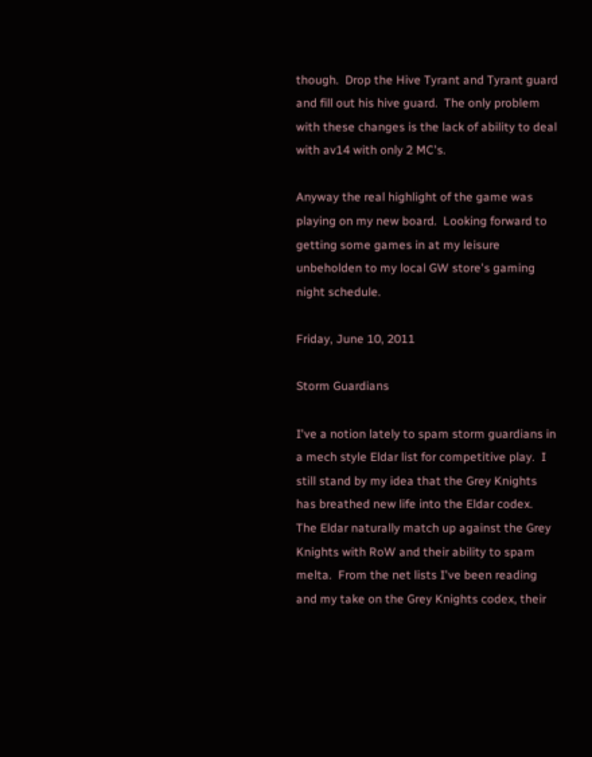though.  Drop the Hive Tyrant and Tyrant guard and fill out his hive guard.  The only problem with these changes is the lack of ability to deal with av14 with only 2 MC's.

Anyway the real highlight of the game was playing on my new board.  Looking forward to getting some games in at my leisure unbeholden to my local GW store's gaming night schedule.

Friday, June 10, 2011

Storm Guardians

I've a notion lately to spam storm guardians in a mech style Eldar list for competitive play.  I still stand by my idea that the Grey Knights has breathed new life into the Eldar codex.  The Eldar naturally match up against the Grey Knights with RoW and their ability to spam melta.  From the net lists I've been reading and my take on the Grey Knights codex, their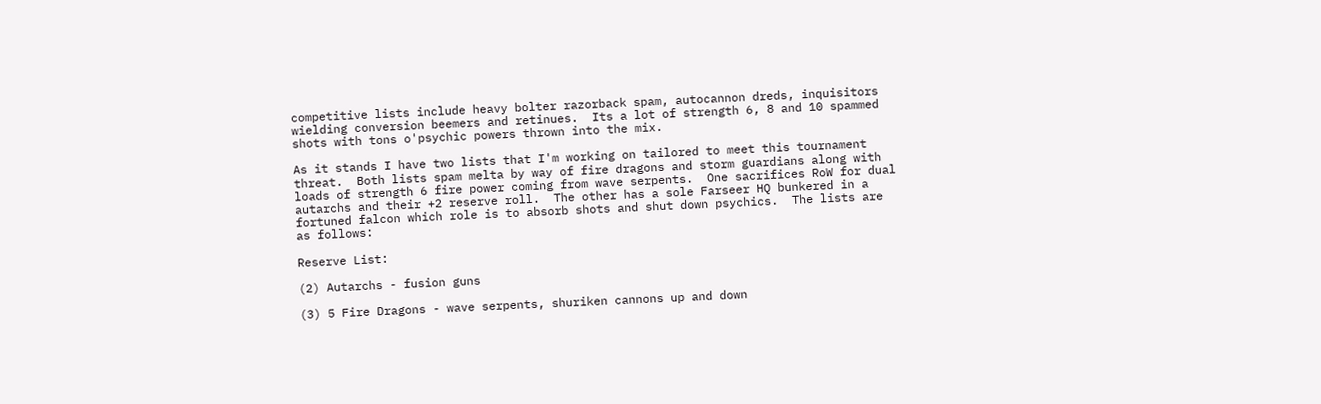competitive lists include heavy bolter razorback spam, autocannon dreds, inquisitors wielding conversion beemers and retinues.  Its a lot of strength 6, 8 and 10 spammed shots with tons o'psychic powers thrown into the mix.

As it stands I have two lists that I'm working on tailored to meet this tournament threat.  Both lists spam melta by way of fire dragons and storm guardians along with loads of strength 6 fire power coming from wave serpents.  One sacrifices RoW for dual autarchs and their +2 reserve roll.  The other has a sole Farseer HQ bunkered in a fortuned falcon which role is to absorb shots and shut down psychics.  The lists are as follows:

Reserve List:

(2) Autarchs - fusion guns

(3) 5 Fire Dragons - wave serpents, shuriken cannons up and down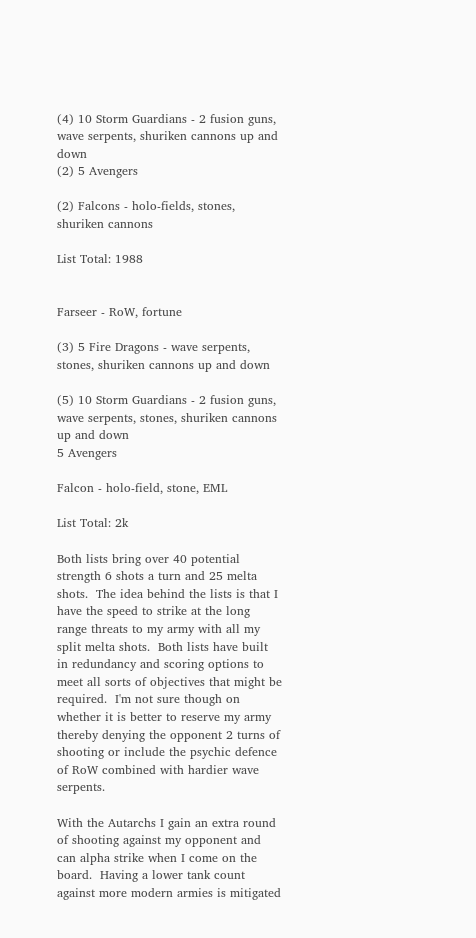(4) 10 Storm Guardians - 2 fusion guns, wave serpents, shuriken cannons up and down
(2) 5 Avengers

(2) Falcons - holo-fields, stones, shuriken cannons

List Total: 1988


Farseer - RoW, fortune

(3) 5 Fire Dragons - wave serpents, stones, shuriken cannons up and down

(5) 10 Storm Guardians - 2 fusion guns, wave serpents, stones, shuriken cannons up and down
5 Avengers

Falcon - holo-field, stone, EML

List Total: 2k

Both lists bring over 40 potential strength 6 shots a turn and 25 melta shots.  The idea behind the lists is that I have the speed to strike at the long range threats to my army with all my split melta shots.  Both lists have built in redundancy and scoring options to meet all sorts of objectives that might be required.  I'm not sure though on whether it is better to reserve my army thereby denying the opponent 2 turns of shooting or include the psychic defence of RoW combined with hardier wave serpents.

With the Autarchs I gain an extra round of shooting against my opponent and can alpha strike when I come on the board.  Having a lower tank count against more modern armies is mitigated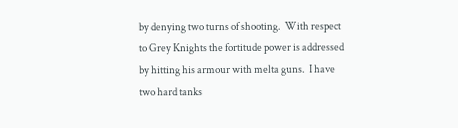by denying two turns of shooting.  With respect to Grey Knights the fortitude power is addressed by hitting his armour with melta guns.  I have two hard tanks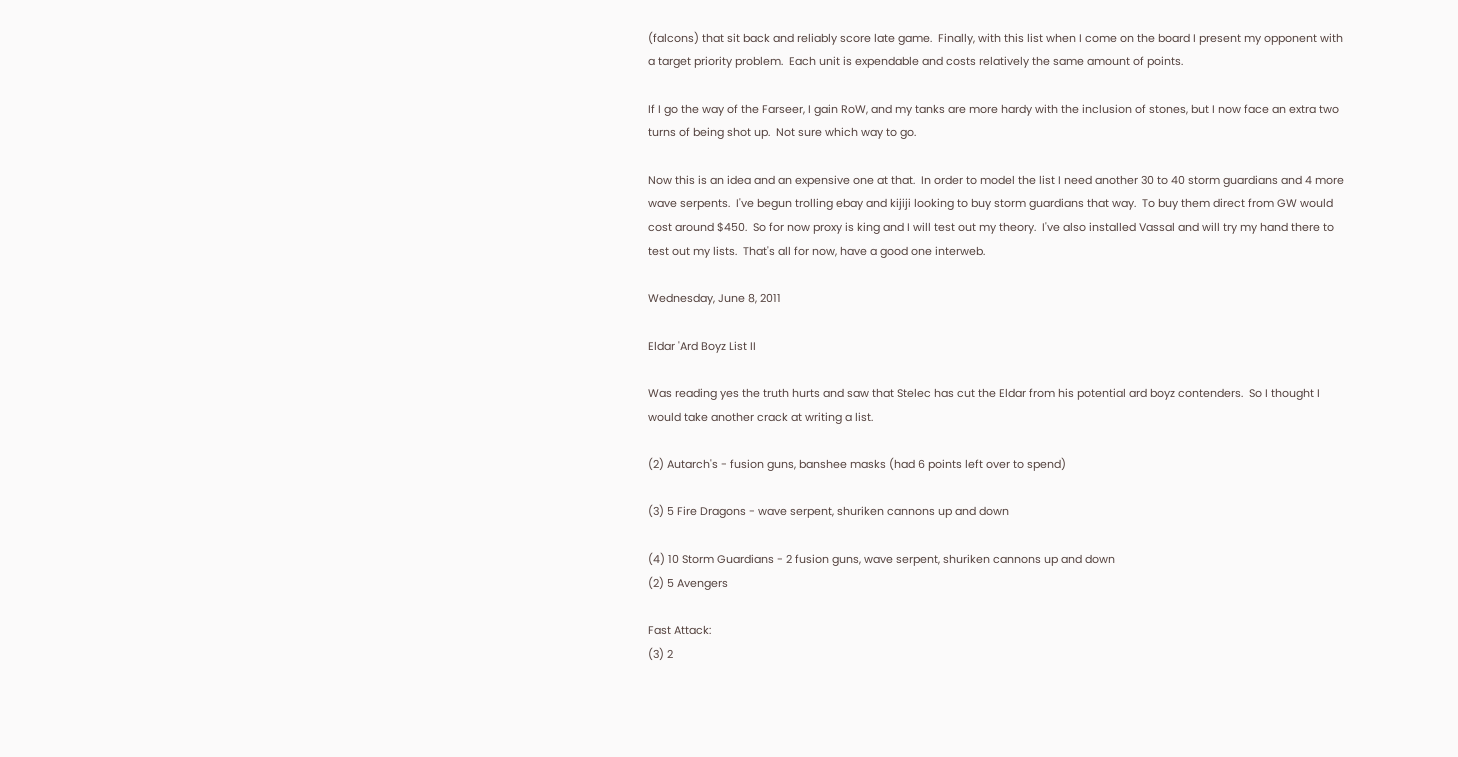(falcons) that sit back and reliably score late game.  Finally, with this list when I come on the board I present my opponent with a target priority problem.  Each unit is expendable and costs relatively the same amount of points.

If I go the way of the Farseer, I gain RoW, and my tanks are more hardy with the inclusion of stones, but I now face an extra two turns of being shot up.  Not sure which way to go.

Now this is an idea and an expensive one at that.  In order to model the list I need another 30 to 40 storm guardians and 4 more wave serpents.  I've begun trolling ebay and kijiji looking to buy storm guardians that way.  To buy them direct from GW would cost around $450.  So for now proxy is king and I will test out my theory.  I've also installed Vassal and will try my hand there to test out my lists.  That's all for now, have a good one interweb.

Wednesday, June 8, 2011

Eldar 'Ard Boyz List II

Was reading yes the truth hurts and saw that Stelec has cut the Eldar from his potential ard boyz contenders.  So I thought I would take another crack at writing a list.

(2) Autarch's - fusion guns, banshee masks (had 6 points left over to spend)

(3) 5 Fire Dragons - wave serpent, shuriken cannons up and down

(4) 10 Storm Guardians - 2 fusion guns, wave serpent, shuriken cannons up and down
(2) 5 Avengers

Fast Attack:
(3) 2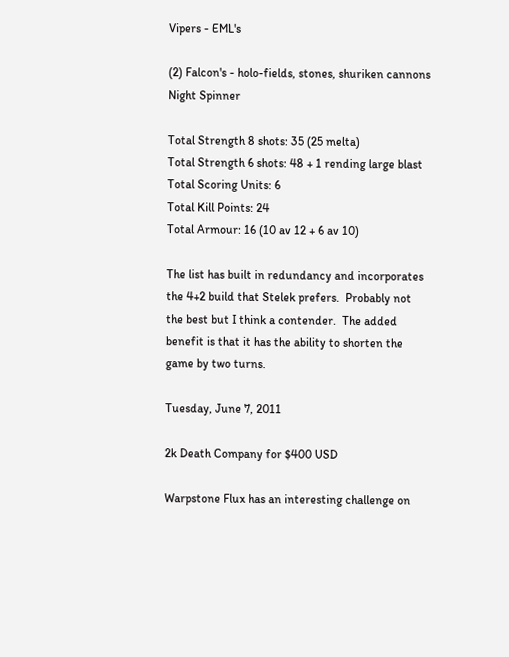Vipers - EML's

(2) Falcon's - holo-fields, stones, shuriken cannons
Night Spinner

Total Strength 8 shots: 35 (25 melta)
Total Strength 6 shots: 48 + 1 rending large blast
Total Scoring Units: 6
Total Kill Points: 24
Total Armour: 16 (10 av 12 + 6 av 10)

The list has built in redundancy and incorporates the 4+2 build that Stelek prefers.  Probably not the best but I think a contender.  The added benefit is that it has the ability to shorten the game by two turns.

Tuesday, June 7, 2011

2k Death Company for $400 USD

Warpstone Flux has an interesting challenge on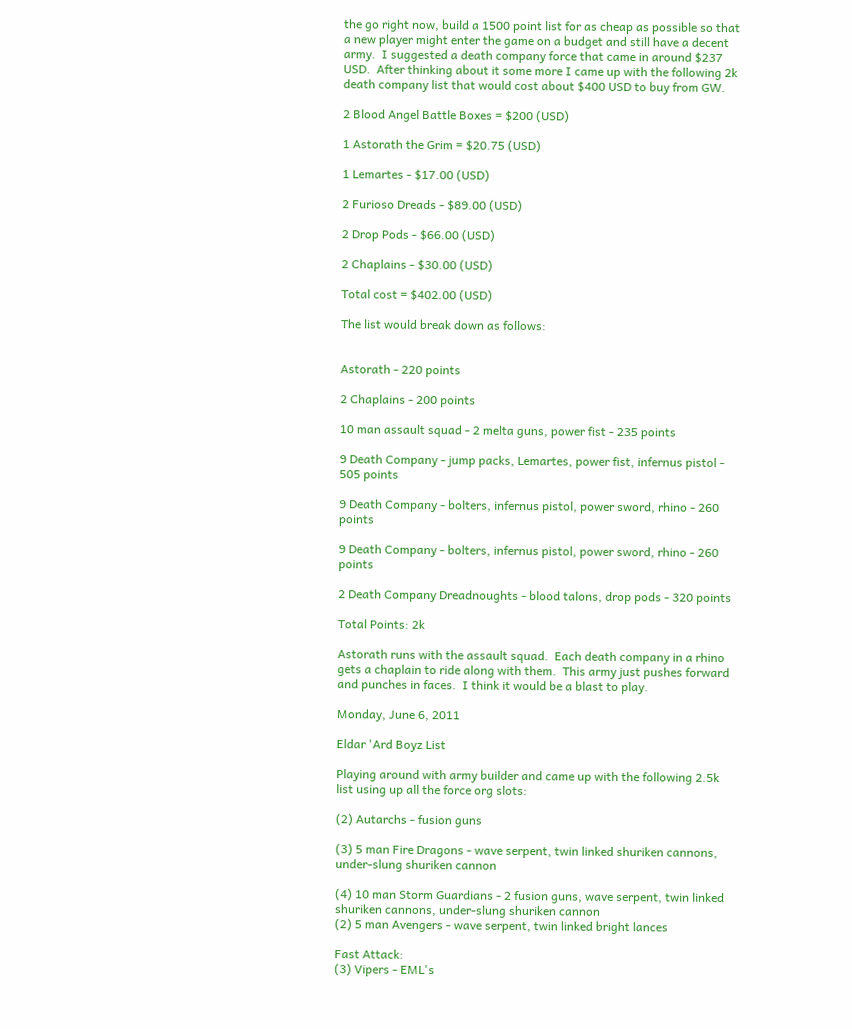the go right now, build a 1500 point list for as cheap as possible so that a new player might enter the game on a budget and still have a decent army.  I suggested a death company force that came in around $237 USD.  After thinking about it some more I came up with the following 2k death company list that would cost about $400 USD to buy from GW.

2 Blood Angel Battle Boxes = $200 (USD)

1 Astorath the Grim = $20.75 (USD)

1 Lemartes - $17.00 (USD)

2 Furioso Dreads - $89.00 (USD)

2 Drop Pods - $66.00 (USD)

2 Chaplains - $30.00 (USD)

Total cost = $402.00 (USD)

The list would break down as follows:


Astorath - 220 points

2 Chaplains - 200 points

10 man assault squad - 2 melta guns, power fist - 235 points

9 Death Company - jump packs, Lemartes, power fist, infernus pistol - 505 points

9 Death Company - bolters, infernus pistol, power sword, rhino - 260 points

9 Death Company - bolters, infernus pistol, power sword, rhino - 260 points

2 Death Company Dreadnoughts - blood talons, drop pods - 320 points

Total Points: 2k

Astorath runs with the assault squad.  Each death company in a rhino gets a chaplain to ride along with them.  This army just pushes forward and punches in faces.  I think it would be a blast to play.

Monday, June 6, 2011

Eldar 'Ard Boyz List

Playing around with army builder and came up with the following 2.5k list using up all the force org slots:

(2) Autarchs - fusion guns

(3) 5 man Fire Dragons - wave serpent, twin linked shuriken cannons, under-slung shuriken cannon

(4) 10 man Storm Guardians - 2 fusion guns, wave serpent, twin linked shuriken cannons, under-slung shuriken cannon
(2) 5 man Avengers - wave serpent, twin linked bright lances

Fast Attack:
(3) Vipers - EML's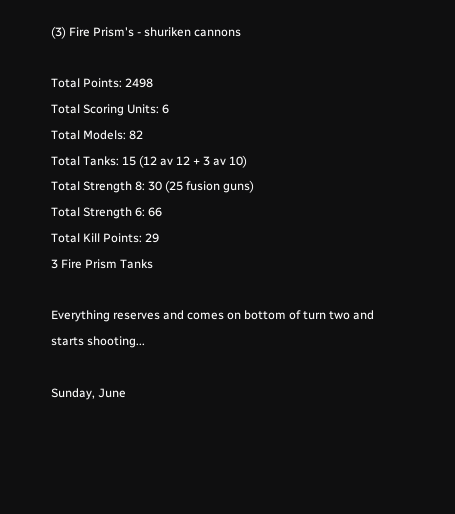(3) Fire Prism's - shuriken cannons

Total Points: 2498
Total Scoring Units: 6
Total Models: 82
Total Tanks: 15 (12 av 12 + 3 av 10)
Total Strength 8: 30 (25 fusion guns)
Total Strength 6: 66
Total Kill Points: 29
3 Fire Prism Tanks

Everything reserves and comes on bottom of turn two and starts shooting...

Sunday, June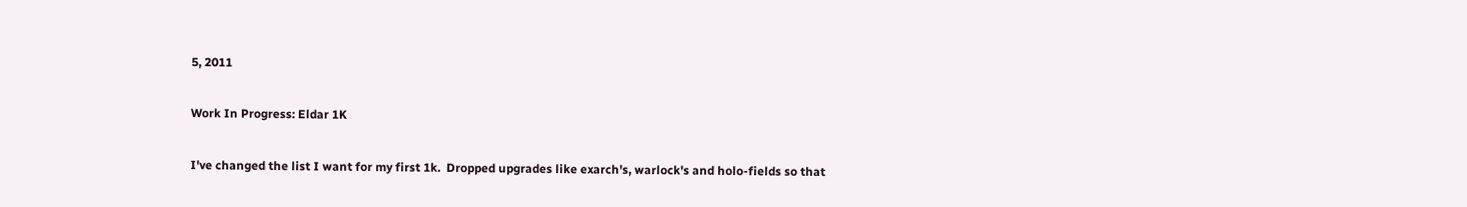5, 2011

Work In Progress: Eldar 1K

I've changed the list I want for my first 1k.  Dropped upgrades like exarch's, warlock's and holo-fields so that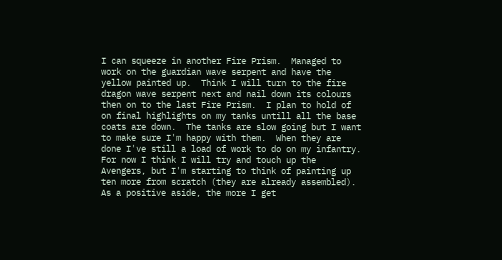I can squeeze in another Fire Prism.  Managed to work on the guardian wave serpent and have the yellow painted up.  Think I will turn to the fire dragon wave serpent next and nail down its colours then on to the last Fire Prism.  I plan to hold of on final highlights on my tanks untill all the base coats are down.  The tanks are slow going but I want to make sure I'm happy with them.  When they are done I've still a load of work to do on my infantry.  For now I think I will try and touch up the Avengers, but I'm starting to think of painting up ten more from scratch (they are already assembled).  As a positive aside, the more I get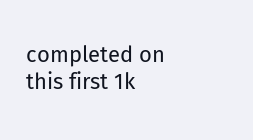completed on this first 1k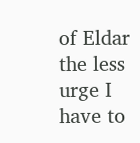of Eldar the less urge I have to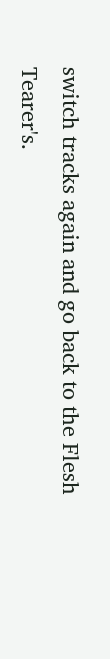switch tracks again and go back to the Flesh Tearer's.